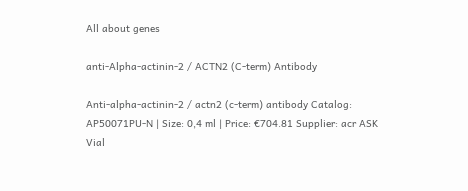All about genes

anti-Alpha-actinin-2 / ACTN2 (C-term) Antibody

Anti-alpha-actinin-2 / actn2 (c-term) antibody Catalog: AP50071PU-N | Size: 0,4 ml | Price: €704.81 Supplier: acr ASK
Vial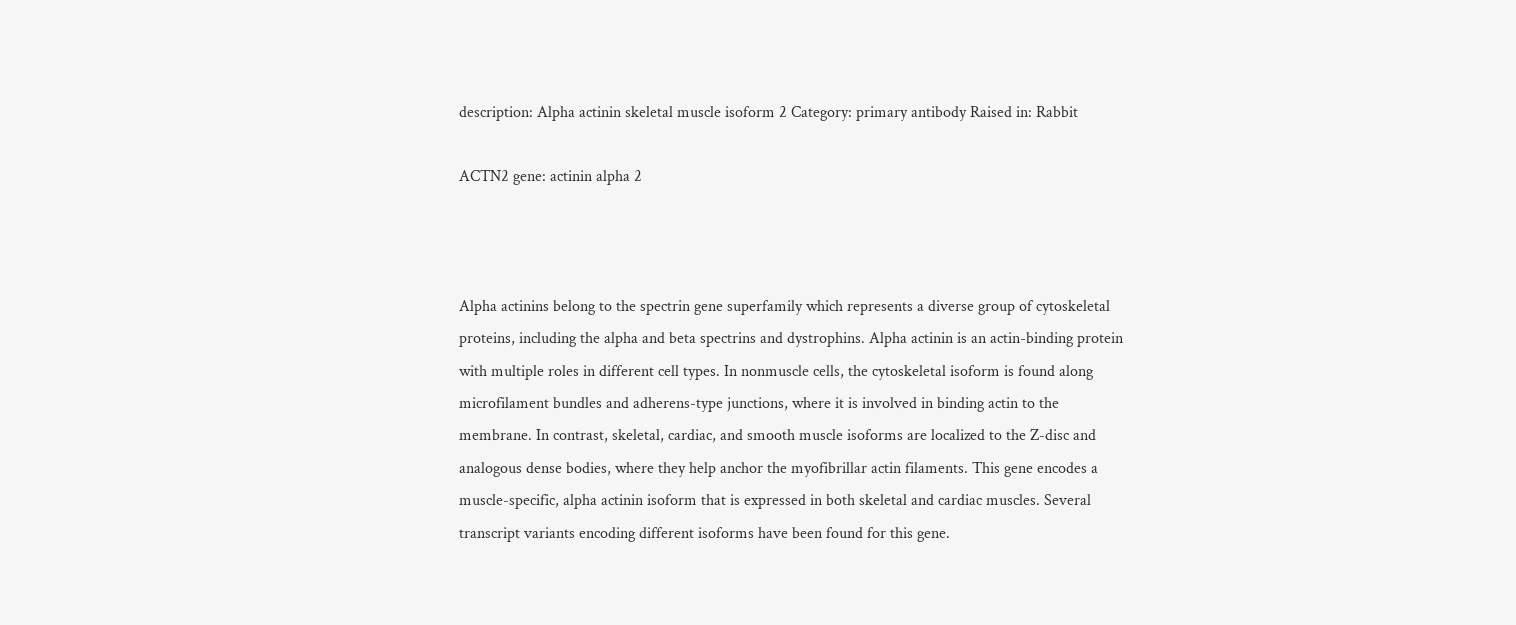description: Alpha actinin skeletal muscle isoform 2 Category: primary antibody Raised in: Rabbit

ACTN2 gene: actinin alpha 2



Alpha actinins belong to the spectrin gene superfamily which represents a diverse group of cytoskeletal proteins, including the alpha and beta spectrins and dystrophins. Alpha actinin is an actin-binding protein with multiple roles in different cell types. In nonmuscle cells, the cytoskeletal isoform is found along microfilament bundles and adherens-type junctions, where it is involved in binding actin to the membrane. In contrast, skeletal, cardiac, and smooth muscle isoforms are localized to the Z-disc and analogous dense bodies, where they help anchor the myofibrillar actin filaments. This gene encodes a muscle-specific, alpha actinin isoform that is expressed in both skeletal and cardiac muscles. Several transcript variants encoding different isoforms have been found for this gene.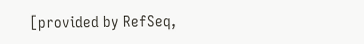[provided by RefSeq,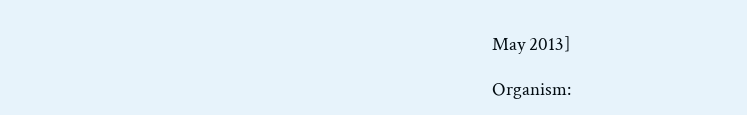May 2013]

Organism: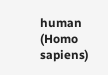human (Homo sapiens)